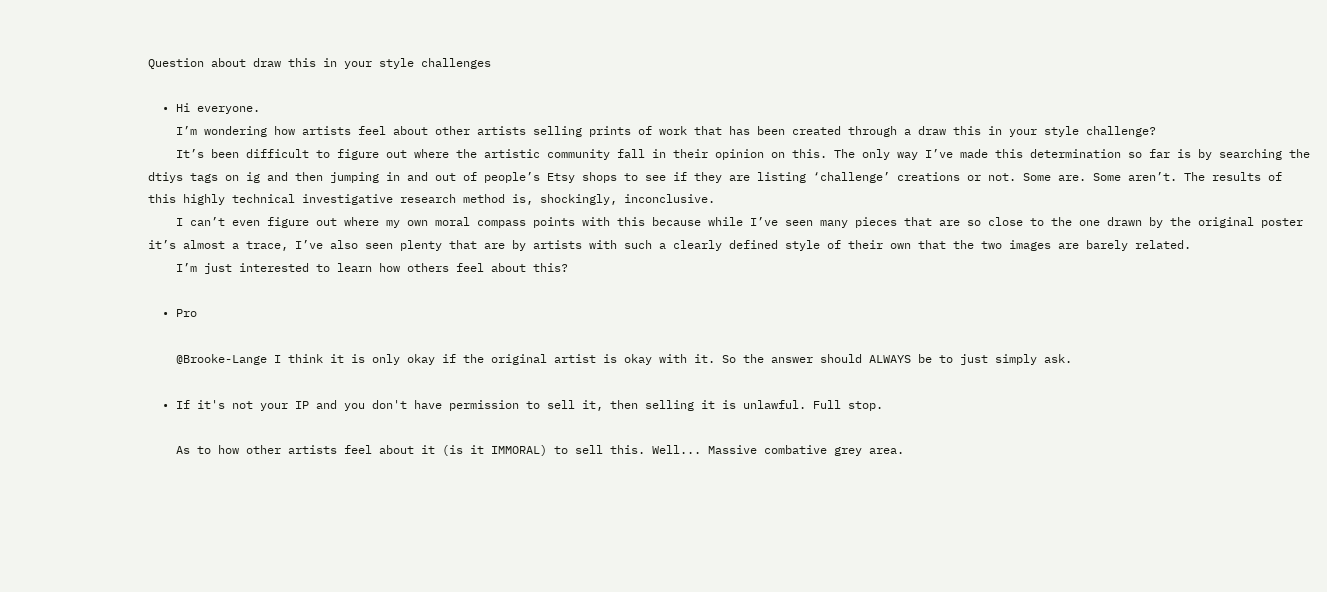Question about draw this in your style challenges

  • Hi everyone.
    I’m wondering how artists feel about other artists selling prints of work that has been created through a draw this in your style challenge?
    It’s been difficult to figure out where the artistic community fall in their opinion on this. The only way I’ve made this determination so far is by searching the dtiys tags on ig and then jumping in and out of people’s Etsy shops to see if they are listing ‘challenge’ creations or not. Some are. Some aren’t. The results of this highly technical investigative research method is, shockingly, inconclusive.
    I can’t even figure out where my own moral compass points with this because while I’ve seen many pieces that are so close to the one drawn by the original poster it’s almost a trace, I’ve also seen plenty that are by artists with such a clearly defined style of their own that the two images are barely related.
    I’m just interested to learn how others feel about this?

  • Pro

    @Brooke-Lange I think it is only okay if the original artist is okay with it. So the answer should ALWAYS be to just simply ask.

  • If it's not your IP and you don't have permission to sell it, then selling it is unlawful. Full stop.

    As to how other artists feel about it (is it IMMORAL) to sell this. Well... Massive combative grey area.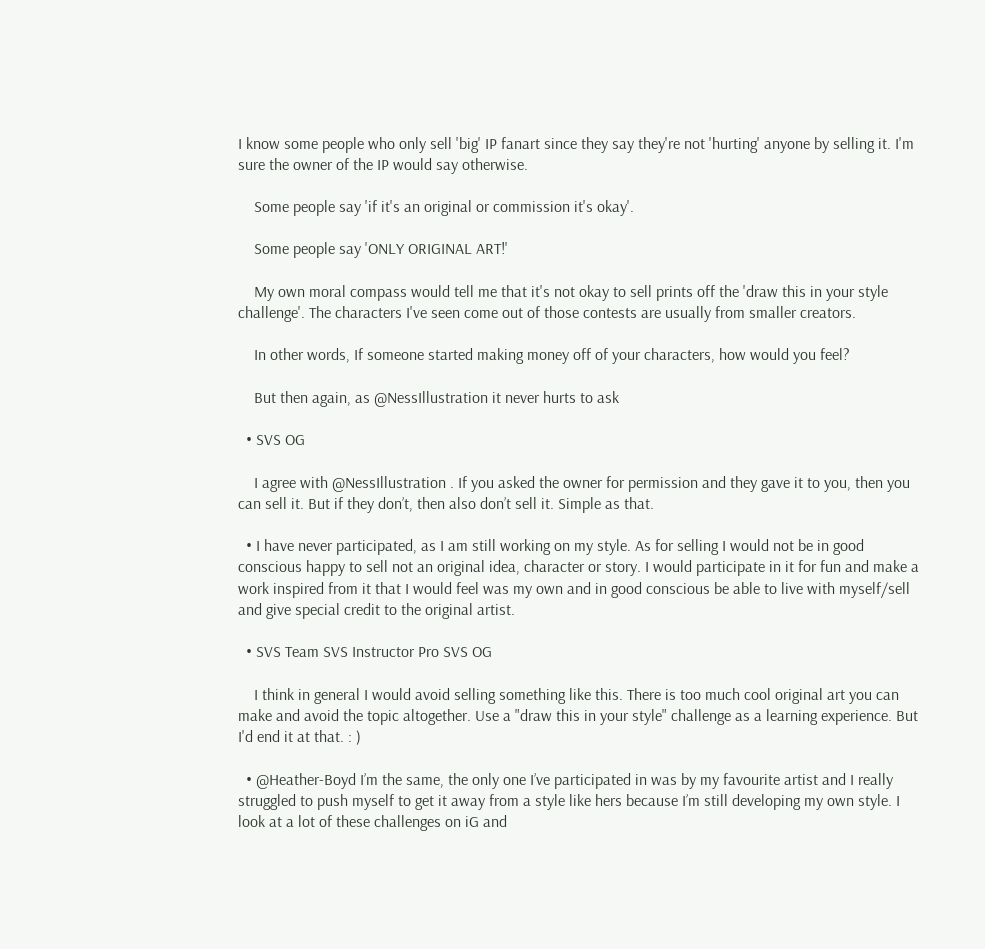I know some people who only sell 'big' IP fanart since they say they're not 'hurting' anyone by selling it. I'm sure the owner of the IP would say otherwise.

    Some people say 'if it's an original or commission it's okay'.

    Some people say 'ONLY ORIGINAL ART!'

    My own moral compass would tell me that it's not okay to sell prints off the 'draw this in your style challenge'. The characters I've seen come out of those contests are usually from smaller creators.

    In other words, If someone started making money off of your characters, how would you feel?

    But then again, as @NessIllustration it never hurts to ask

  • SVS OG

    I agree with @NessIllustration . If you asked the owner for permission and they gave it to you, then you can sell it. But if they don’t, then also don’t sell it. Simple as that.

  • I have never participated, as I am still working on my style. As for selling I would not be in good conscious happy to sell not an original idea, character or story. I would participate in it for fun and make a work inspired from it that I would feel was my own and in good conscious be able to live with myself/sell and give special credit to the original artist.

  • SVS Team SVS Instructor Pro SVS OG

    I think in general I would avoid selling something like this. There is too much cool original art you can make and avoid the topic altogether. Use a "draw this in your style" challenge as a learning experience. But I'd end it at that. : )

  • @Heather-Boyd I’m the same, the only one I’ve participated in was by my favourite artist and I really struggled to push myself to get it away from a style like hers because I’m still developing my own style. I look at a lot of these challenges on iG and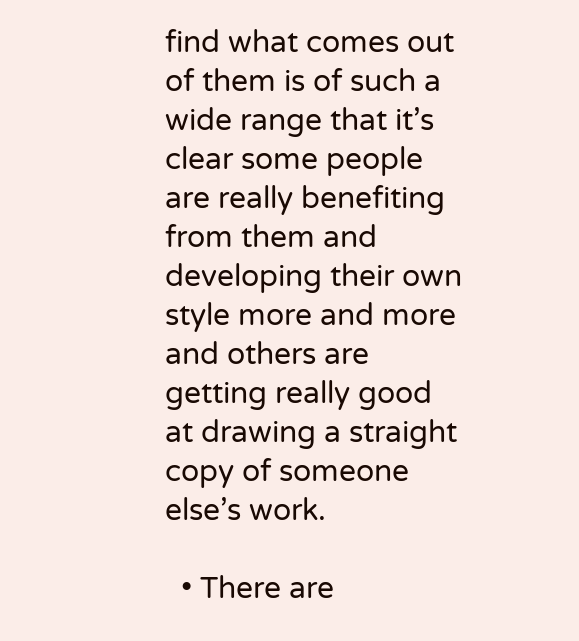find what comes out of them is of such a wide range that it’s clear some people are really benefiting from them and developing their own style more and more and others are getting really good at drawing a straight copy of someone else’s work.

  • There are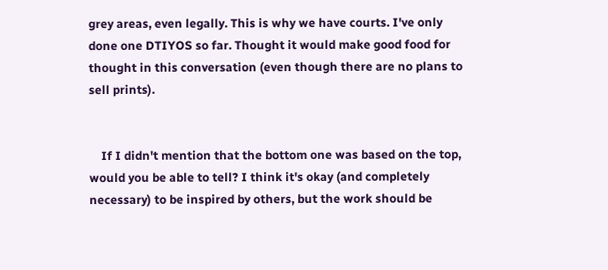grey areas, even legally. This is why we have courts. I've only done one DTIYOS so far. Thought it would make good food for thought in this conversation (even though there are no plans to sell prints).


    If I didn't mention that the bottom one was based on the top, would you be able to tell? I think it's okay (and completely necessary) to be inspired by others, but the work should be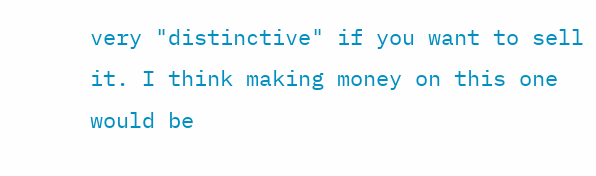very "distinctive" if you want to sell it. I think making money on this one would be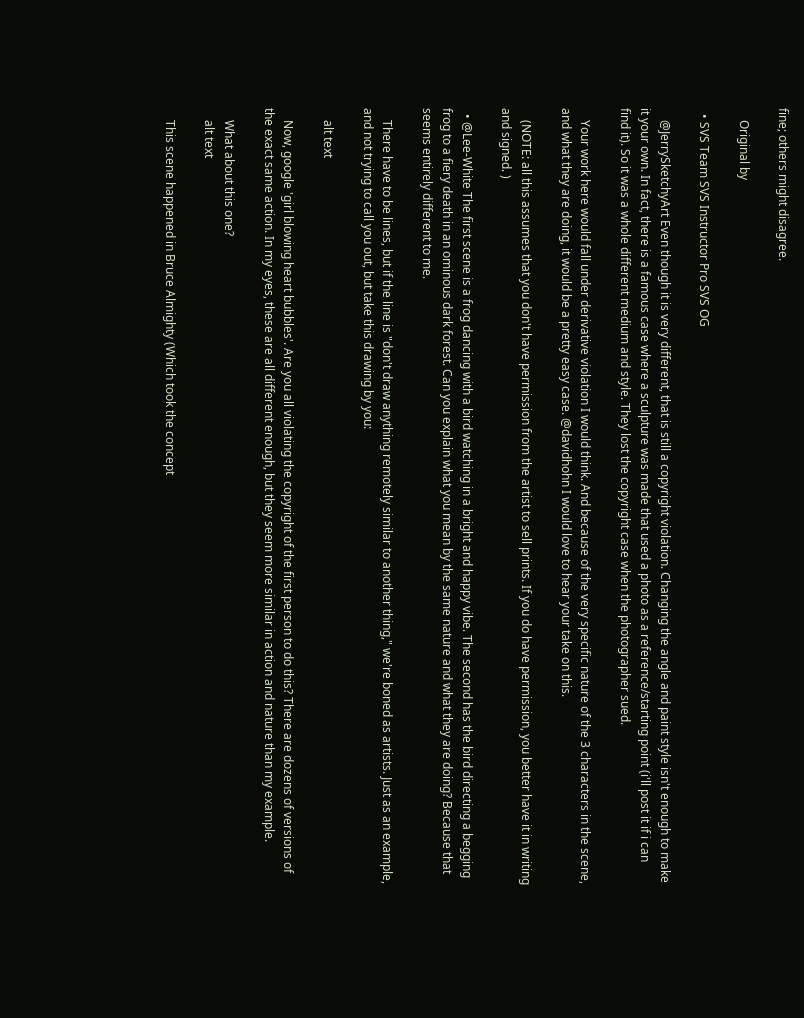fine; others might disagree.

    Original by

  • SVS Team SVS Instructor Pro SVS OG

    @JerrySketchyArt Even though it is very different, that is still a copyright violation. Changing the angle and paint style isn't enough to make it your own. In fact, there is a famous case where a sculpture was made that used a photo as a reference/starting point (i'll post it if i can find it). So it was a whole different medium and style. They lost the copyright case when the photographer sued.

    Your work here would fall under derivative violation I would think. And because of the very specific nature of the 3 characters in the scene, and what they are doing, it would be a pretty easy case. @davidhohn I would love to hear your take on this.

    (NOTE: all this assumes that you don't have permission from the artist to sell prints. If you do have permission, you better have it in writing and signed. )

  • @Lee-White The first scene is a frog dancing with a bird watching in a bright and happy vibe. The second has the bird directing a begging frog to a fiery death in an ominous dark forest. Can you explain what you mean by the same nature and what they are doing? Because that seems entirely different to me.

    There have to be lines, but if the line is "don't draw anything remotely similar to another thing," we're boned as artists. Just as an example, and not trying to call you out, but take this drawing by you:

    alt text

    Now, google 'girl blowing heart bubbles'. Are you all violating the copyright of the first person to do this? There are dozens of versions of the exact same action. In my eyes, these are all different enough, but they seem more similar in action and nature than my example.

    What about this one?
    alt text

    This scene happened in Bruce Almighty (Which took the concept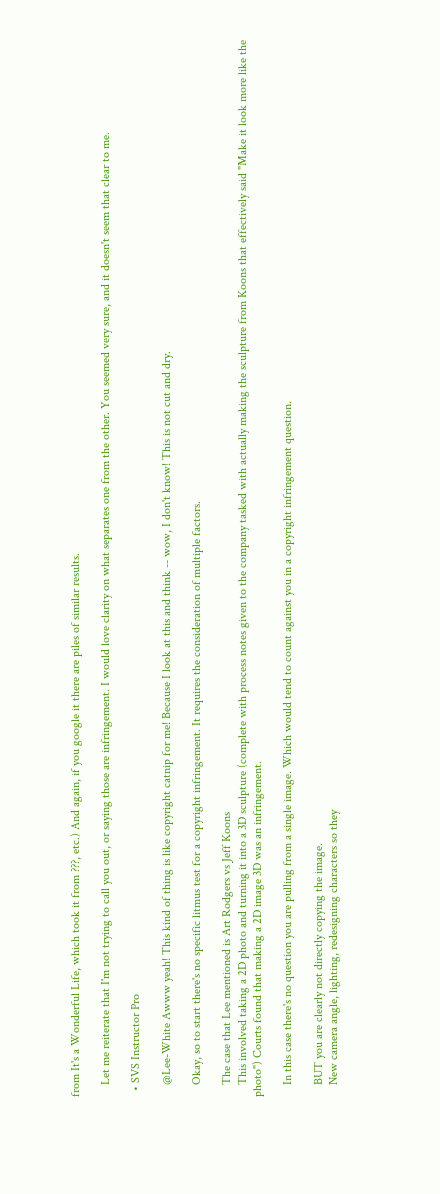from It's a Wonderful Life, which took it from ???, etc.) And again, if you google it there are piles of similar results.

    Let me reiterate that I'm not trying to call you out, or saying those are infringement. I would love clarity on what separates one from the other. You seemed very sure, and it doesn't seem that clear to me.

  • SVS Instructor Pro

    @Lee-White Awww yeah! This kind of thing is like copyright catnip for me! Because I look at this and think -- wow, I don't know! This is not cut and dry.

    Okay, so to start there's no specific litmus test for a copyright infringement. It requires the consideration of multiple factors.

    The case that Lee mentioned is Art Rodgers vs Jeff Koons
    This involved taking a 2D photo and turning it into a 3D sculpture (complete with process notes given to the company tasked with actually making the sculpture from Koons that effectively said "Make it look more like the photo") Courts found that making a 2D image 3D was an infringement.

    In this case there's no question you are pulling from a single image. Which would tend to count against you in a copyright infringement question.

    BUT you are clearly not directly copying the image.
    New camera angle, lighting, redesigning characters so they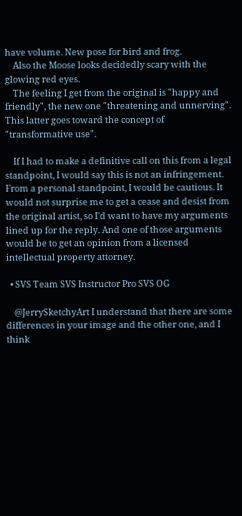have volume. New pose for bird and frog.
    Also the Moose looks decidedly scary with the glowing red eyes.
    The feeling I get from the original is "happy and friendly", the new one "threatening and unnerving". This latter goes toward the concept of "transformative use".

    If I had to make a definitive call on this from a legal standpoint, I would say this is not an infringement. From a personal standpoint, I would be cautious. It would not surprise me to get a cease and desist from the original artist, so I'd want to have my arguments lined up for the reply. And one of those arguments would be to get an opinion from a licensed intellectual property attorney.

  • SVS Team SVS Instructor Pro SVS OG

    @JerrySketchyArt I understand that there are some differences in your image and the other one, and I think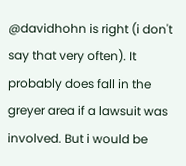@davidhohn is right (i don't say that very often). It probably does fall in the greyer area if a lawsuit was involved. But i would be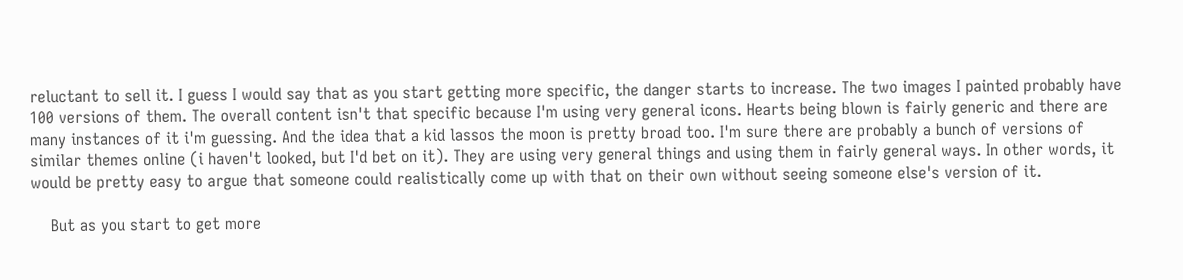reluctant to sell it. I guess I would say that as you start getting more specific, the danger starts to increase. The two images I painted probably have 100 versions of them. The overall content isn't that specific because I'm using very general icons. Hearts being blown is fairly generic and there are many instances of it i'm guessing. And the idea that a kid lassos the moon is pretty broad too. I'm sure there are probably a bunch of versions of similar themes online (i haven't looked, but I'd bet on it). They are using very general things and using them in fairly general ways. In other words, it would be pretty easy to argue that someone could realistically come up with that on their own without seeing someone else's version of it.

    But as you start to get more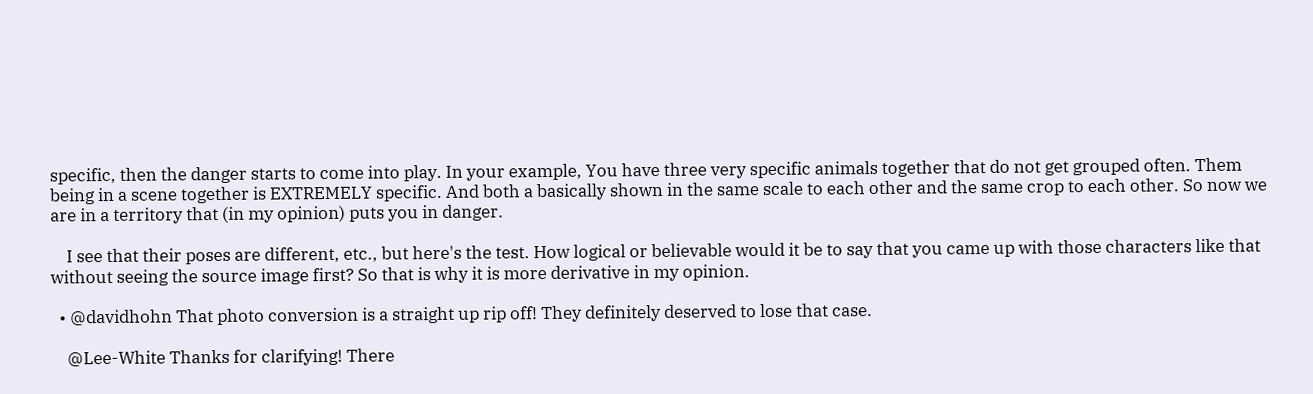specific, then the danger starts to come into play. In your example, You have three very specific animals together that do not get grouped often. Them being in a scene together is EXTREMELY specific. And both a basically shown in the same scale to each other and the same crop to each other. So now we are in a territory that (in my opinion) puts you in danger.

    I see that their poses are different, etc., but here's the test. How logical or believable would it be to say that you came up with those characters like that without seeing the source image first? So that is why it is more derivative in my opinion.

  • @davidhohn That photo conversion is a straight up rip off! They definitely deserved to lose that case.

    @Lee-White Thanks for clarifying! There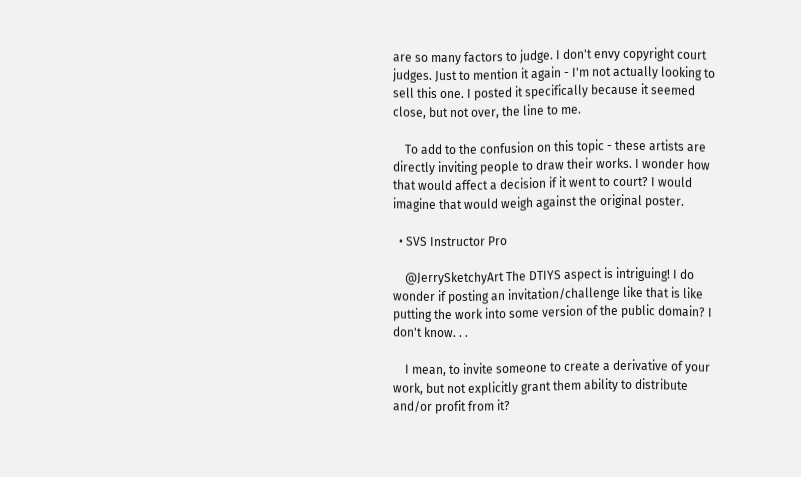are so many factors to judge. I don't envy copyright court judges. Just to mention it again - I'm not actually looking to sell this one. I posted it specifically because it seemed close, but not over, the line to me.

    To add to the confusion on this topic - these artists are directly inviting people to draw their works. I wonder how that would affect a decision if it went to court? I would imagine that would weigh against the original poster.

  • SVS Instructor Pro

    @JerrySketchyArt The DTIYS aspect is intriguing! I do wonder if posting an invitation/challenge like that is like putting the work into some version of the public domain? I don't know. . .

    I mean, to invite someone to create a derivative of your work, but not explicitly grant them ability to distribute and/or profit from it?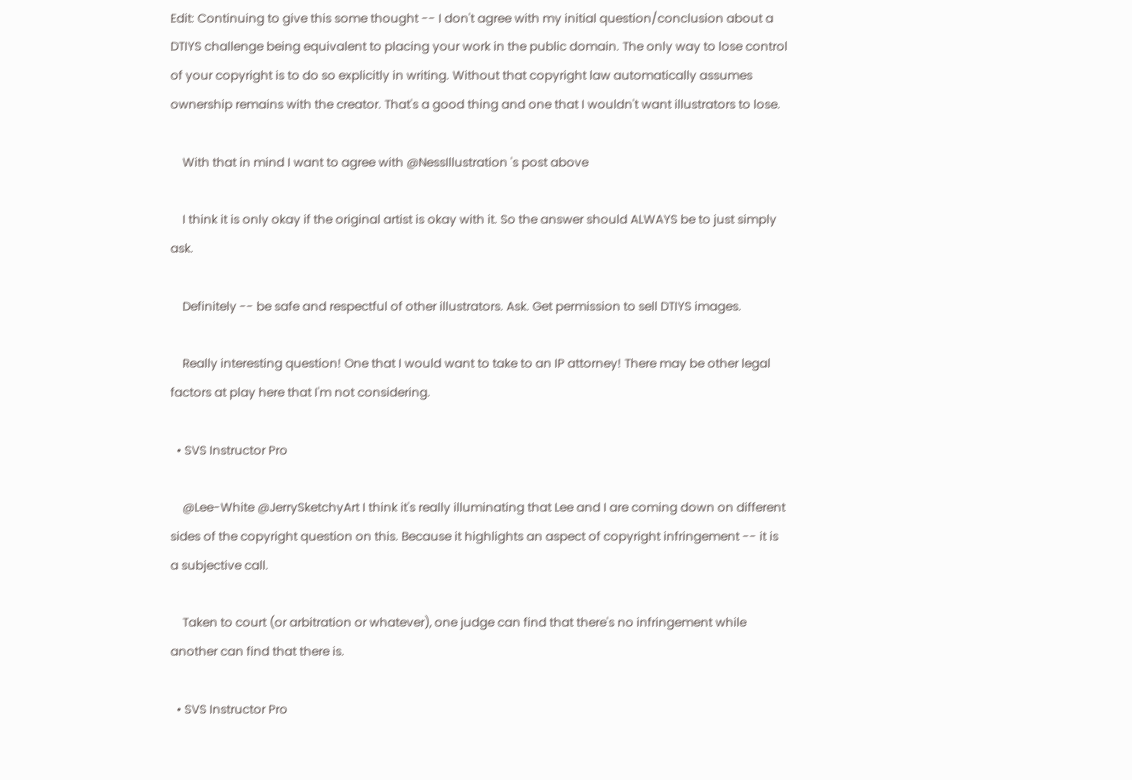Edit: Continuing to give this some thought -- I don't agree with my initial question/conclusion about a DTIYS challenge being equivalent to placing your work in the public domain. The only way to lose control of your copyright is to do so explicitly in writing. Without that copyright law automatically assumes ownership remains with the creator. That's a good thing and one that I wouldn't want illustrators to lose.

    With that in mind I want to agree with @NessIllustration 's post above

    I think it is only okay if the original artist is okay with it. So the answer should ALWAYS be to just simply ask.

    Definitely -- be safe and respectful of other illustrators. Ask. Get permission to sell DTIYS images.

    Really interesting question! One that I would want to take to an IP attorney! There may be other legal factors at play here that I'm not considering.

  • SVS Instructor Pro

    @Lee-White @JerrySketchyArt I think it's really illuminating that Lee and I are coming down on different sides of the copyright question on this. Because it highlights an aspect of copyright infringement -- it is a subjective call.

    Taken to court (or arbitration or whatever), one judge can find that there's no infringement while another can find that there is.

  • SVS Instructor Pro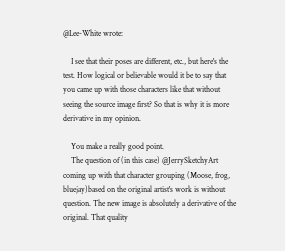@Lee-White wrote:

    I see that their poses are different, etc., but here's the test. How logical or believable would it be to say that you came up with those characters like that without seeing the source image first? So that is why it is more derivative in my opinion.

    You make a really good point.
    The question of (in this case) @JerrySketchyArt coming up with that character grouping (Moose, frog, bluejay)based on the original artist's work is without question. The new image is absolutely a derivative of the original. That quality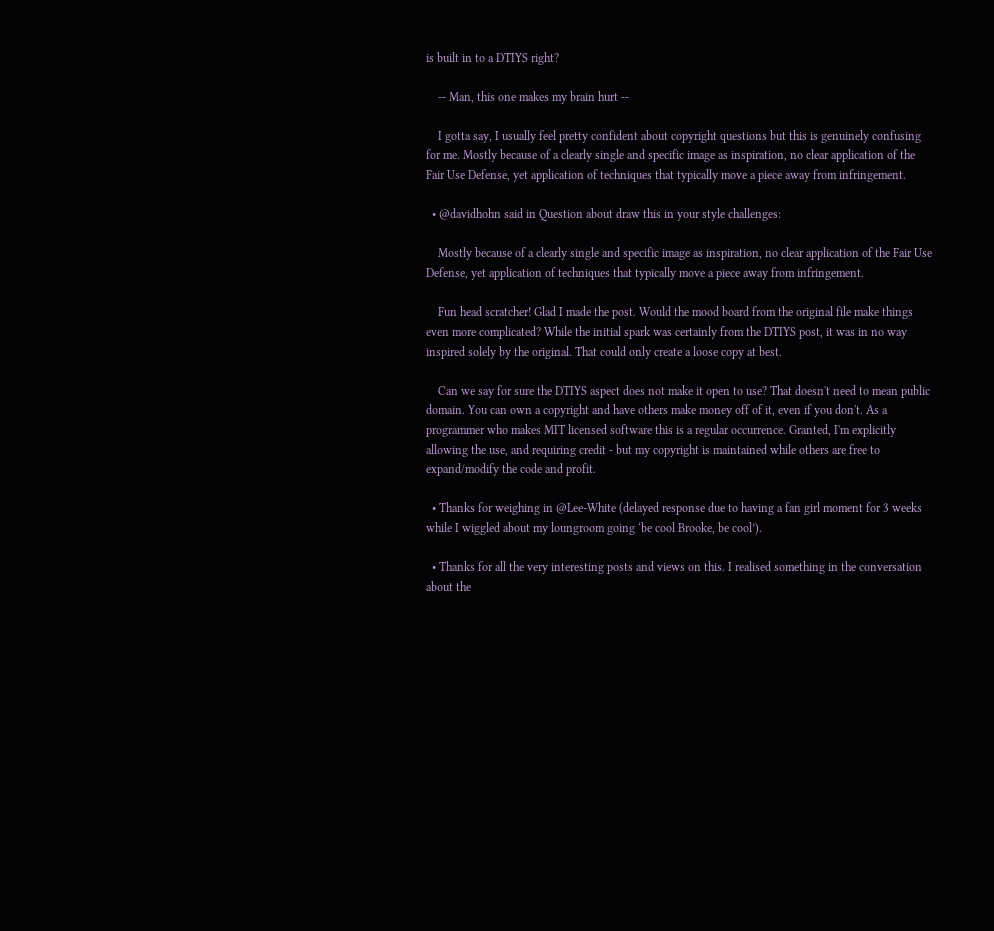is built in to a DTIYS right?

    -- Man, this one makes my brain hurt --

    I gotta say, I usually feel pretty confident about copyright questions but this is genuinely confusing for me. Mostly because of a clearly single and specific image as inspiration, no clear application of the Fair Use Defense, yet application of techniques that typically move a piece away from infringement.

  • @davidhohn said in Question about draw this in your style challenges:

    Mostly because of a clearly single and specific image as inspiration, no clear application of the Fair Use Defense, yet application of techniques that typically move a piece away from infringement.

    Fun head scratcher! Glad I made the post. Would the mood board from the original file make things even more complicated? While the initial spark was certainly from the DTIYS post, it was in no way inspired solely by the original. That could only create a loose copy at best.

    Can we say for sure the DTIYS aspect does not make it open to use? That doesn't need to mean public domain. You can own a copyright and have others make money off of it, even if you don't. As a programmer who makes MIT licensed software this is a regular occurrence. Granted, I'm explicitly allowing the use, and requiring credit - but my copyright is maintained while others are free to expand/modify the code and profit.

  • Thanks for weighing in @Lee-White (delayed response due to having a fan girl moment for 3 weeks while I wiggled about my loungroom going ‘be cool Brooke, be cool’).

  • Thanks for all the very interesting posts and views on this. I realised something in the conversation about the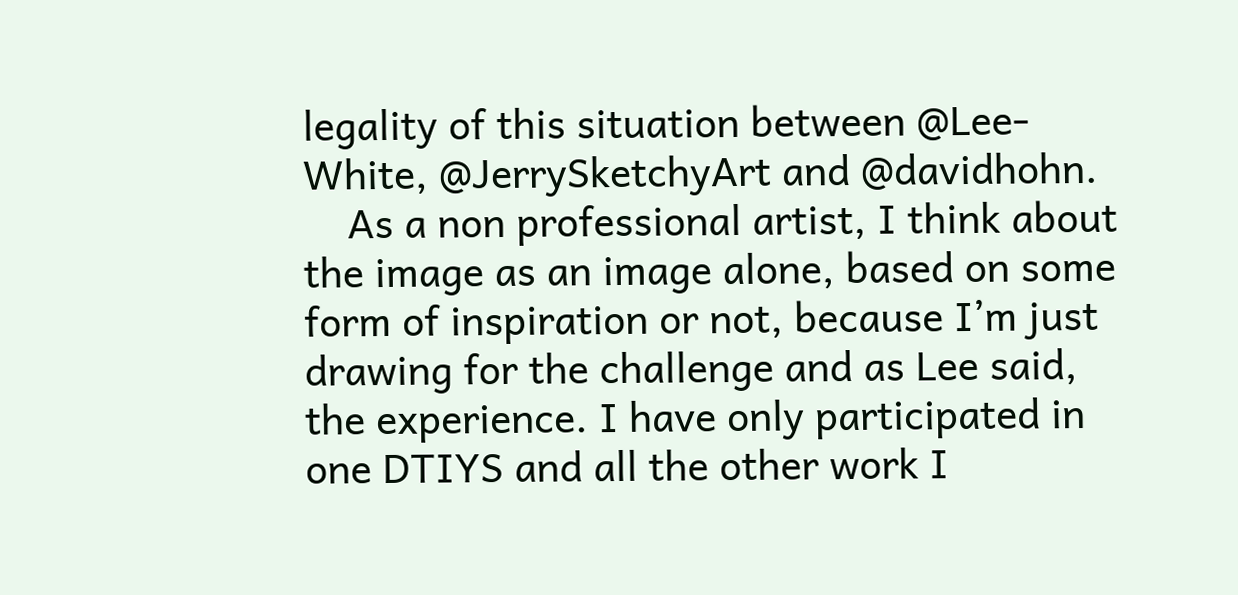legality of this situation between @Lee-White, @JerrySketchyArt and @davidhohn.
    As a non professional artist, I think about the image as an image alone, based on some form of inspiration or not, because I’m just drawing for the challenge and as Lee said, the experience. I have only participated in one DTIYS and all the other work I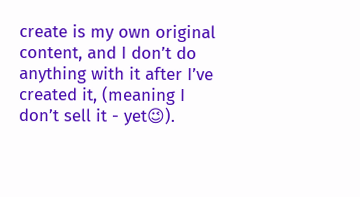create is my own original content, and I don’t do anything with it after I’ve created it, (meaning I don’t sell it - yet😉).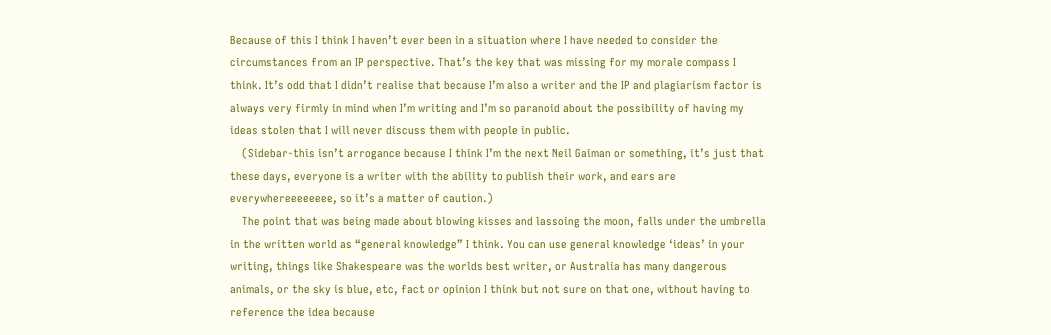Because of this I think I haven’t ever been in a situation where I have needed to consider the circumstances from an IP perspective. That’s the key that was missing for my morale compass I think. It’s odd that I didn’t realise that because I’m also a writer and the IP and plagiarism factor is always very firmly in mind when I’m writing and I’m so paranoid about the possibility of having my ideas stolen that I will never discuss them with people in public.
    (Sidebar-this isn’t arrogance because I think I’m the next Neil Gaiman or something, it’s just that these days, everyone is a writer with the ability to publish their work, and ears are everywhereeeeeeee, so it’s a matter of caution.)
    The point that was being made about blowing kisses and lassoing the moon, falls under the umbrella in the written world as “general knowledge” I think. You can use general knowledge ‘ideas’ in your writing, things like Shakespeare was the worlds best writer, or Australia has many dangerous animals, or the sky is blue, etc, fact or opinion I think but not sure on that one, without having to reference the idea because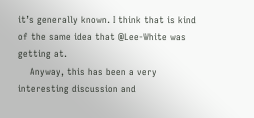it’s generally known. I think that is kind of the same idea that @Lee-White was getting at.
    Anyway, this has been a very interesting discussion and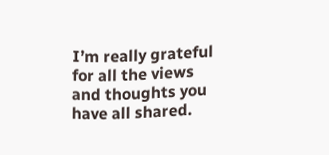I’m really grateful for all the views and thoughts you have all shared.